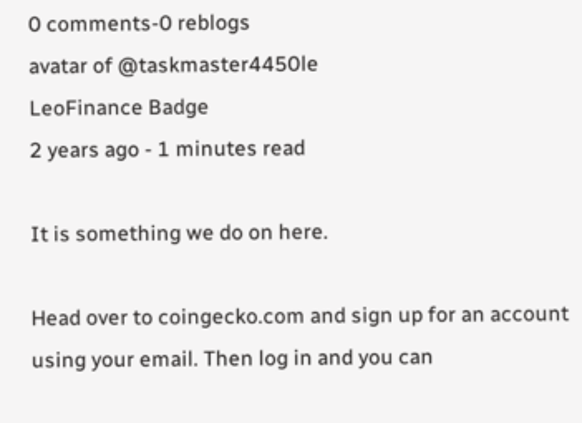0 comments-0 reblogs
avatar of @taskmaster4450le
LeoFinance Badge
2 years ago - 1 minutes read

It is something we do on here.

Head over to coingecko.com and sign up for an account using your email. Then log in and you can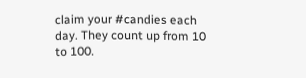claim your #candies each day. They count up from 10 to 100.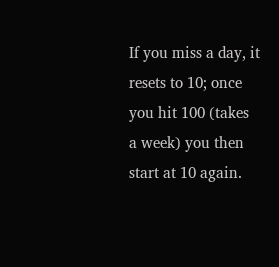If you miss a day, it resets to 10; once you hit 100 (takes a week) you then start at 10 again.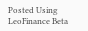Posted Using LeoFinance Beta